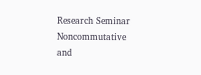Research Seminar Noncommutative and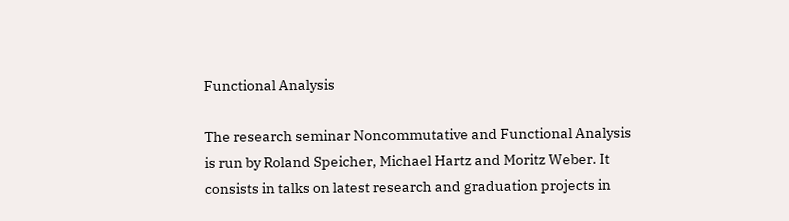Functional Analysis

The research seminar Noncommutative and Functional Analysis is run by Roland Speicher, Michael Hartz and Moritz Weber. It consists in talks on latest research and graduation projects in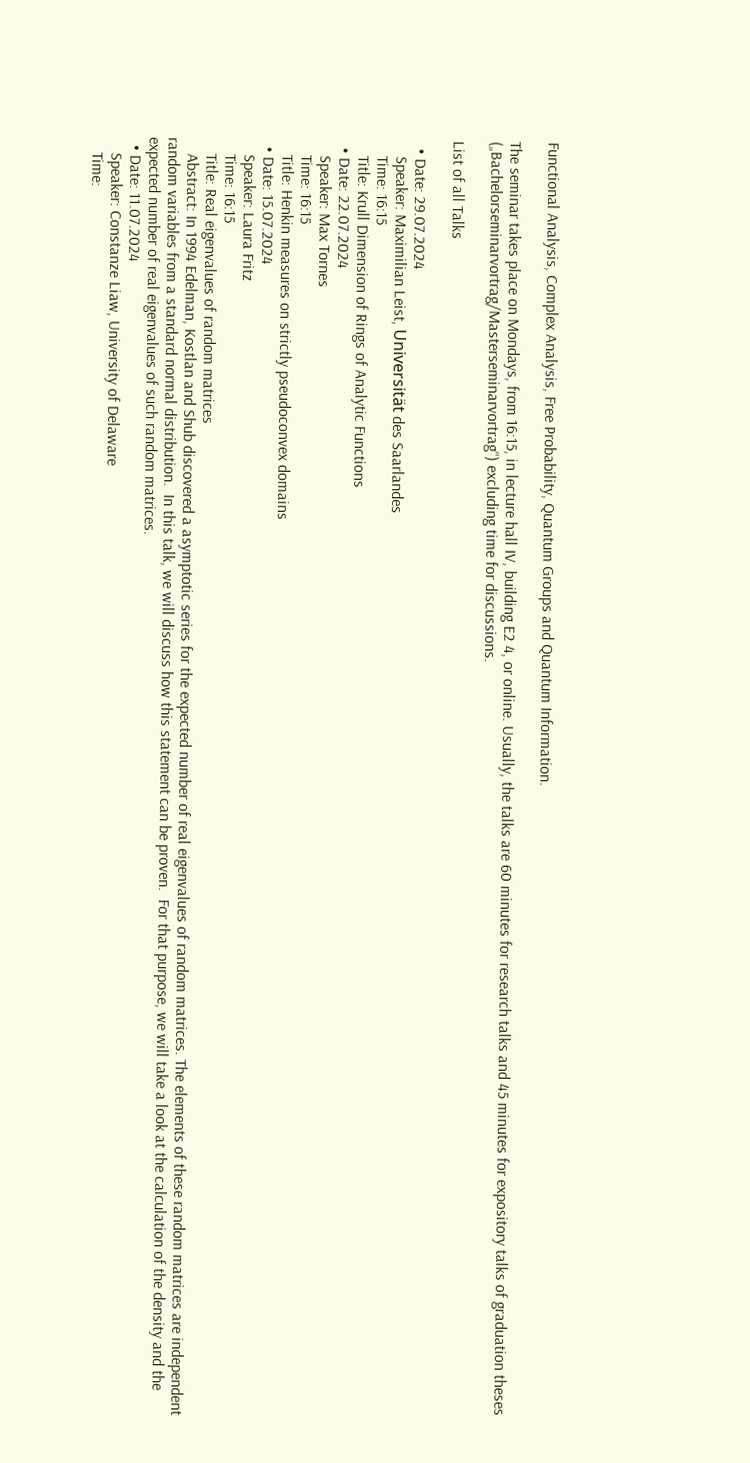Functional Analysis, Complex Analysis, Free Probability, Quantum Groups and Quantum Information.

The seminar takes place on Mondays, from 16:15, in lecture hall IV, building E2 4, or online. Usually, the talks are 60 minutes for research talks and 45 minutes for expository talks of graduation theses („Bachelorseminarvortrag/Masterseminarvortrag“) excluding time for discussions.

List of all Talks

  • Date: 29.07.2024
    Speaker: Maximilian Leist, Universität des Saarlandes
    Time: 16:15
    Title: Krull Dimension of Rings of Analytic Functions
  • Date: 22.07.2024
    Speaker: Max Tornes
    Time: 16:15
    Title: Henkin measures on strictly pseudoconvex domains
  • Date: 15.07.2024
    Speaker: Laura Fritz
    Time: 16:15
    Title: Real eigenvalues of random matrices
    Abstract: In 1994 Edelman, Kostlan and Shub discovered a asymptotic series for the expected number of real eigenvalues of random matrices. The elements of these random matrices are independent random variables from a standard normal distribution.  In this talk, we will discuss how this statement can be proven.  For that purpose, we will take a look at the calculation of the density and the expected number of real eigenvalues of such random matrices.
  • Date: 11.07.2024
    Speaker: Constanze Liaw, University of Delaware
    Time: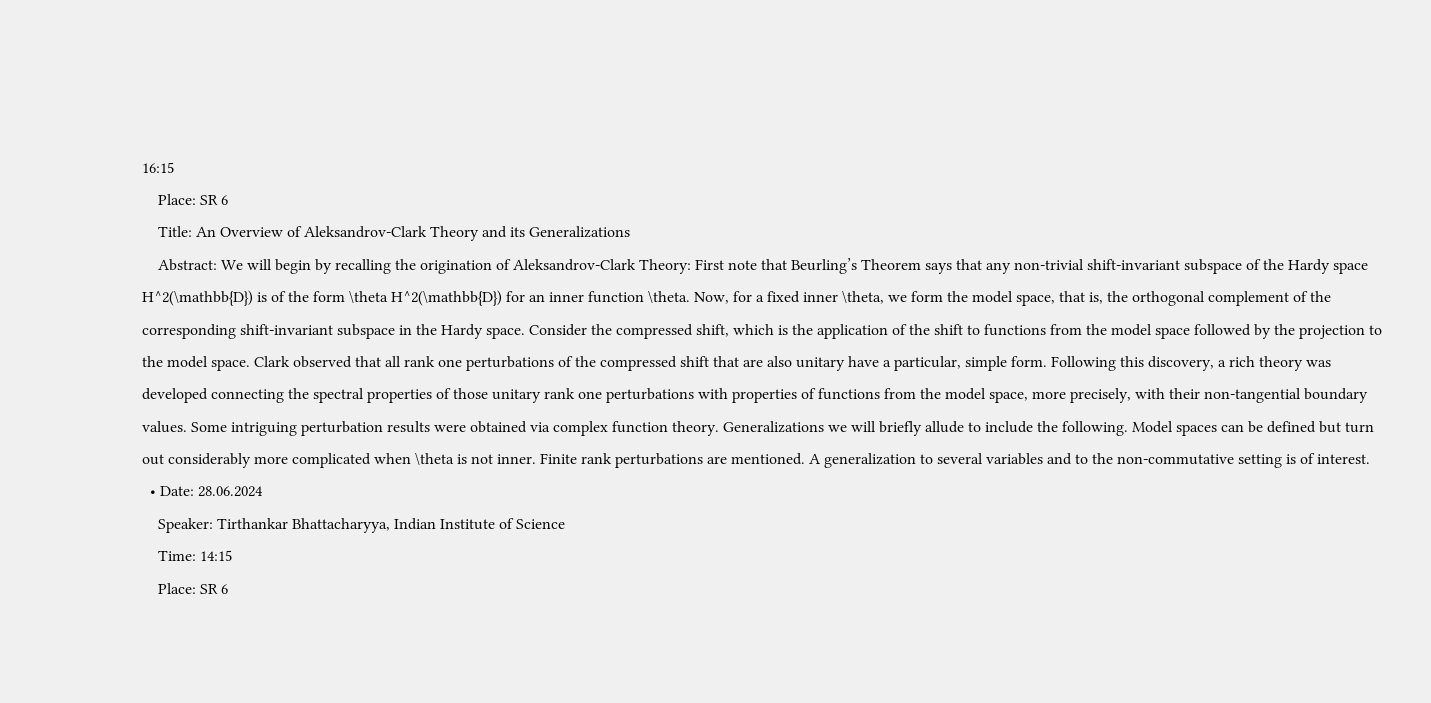16:15
    Place: SR 6
    Title: An Overview of Aleksandrov-Clark Theory and its Generalizations
    Abstract: We will begin by recalling the origination of Aleksandrov-Clark Theory: First note that Beurling’s Theorem says that any non-trivial shift-invariant subspace of the Hardy space H^2(\mathbb{D}) is of the form \theta H^2(\mathbb{D}) for an inner function \theta. Now, for a fixed inner \theta, we form the model space, that is, the orthogonal complement of the corresponding shift-invariant subspace in the Hardy space. Consider the compressed shift, which is the application of the shift to functions from the model space followed by the projection to the model space. Clark observed that all rank one perturbations of the compressed shift that are also unitary have a particular, simple form. Following this discovery, a rich theory was developed connecting the spectral properties of those unitary rank one perturbations with properties of functions from the model space, more precisely, with their non-tangential boundary values. Some intriguing perturbation results were obtained via complex function theory. Generalizations we will briefly allude to include the following. Model spaces can be defined but turn out considerably more complicated when \theta is not inner. Finite rank perturbations are mentioned. A generalization to several variables and to the non-commutative setting is of interest.
  • Date: 28.06.2024
    Speaker: Tirthankar Bhattacharyya, Indian Institute of Science
    Time: 14:15
    Place: SR 6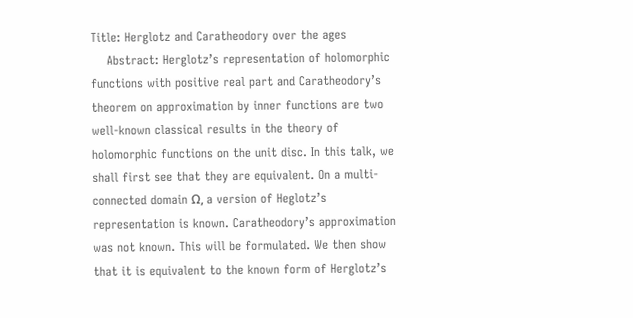Title: Herglotz and Caratheodory over the ages
    Abstract: Herglotz’s representation of holomorphic functions with positive real part and Caratheodory’s theorem on approximation by inner functions are two well-known classical results in the theory of holomorphic functions on the unit disc. In this talk, we shall first see that they are equivalent. On a multi-connected domain Ω, a version of Heglotz’s representation is known. Caratheodory’s approximation was not known. This will be formulated. We then show that it is equivalent to the known form of Herglotz’s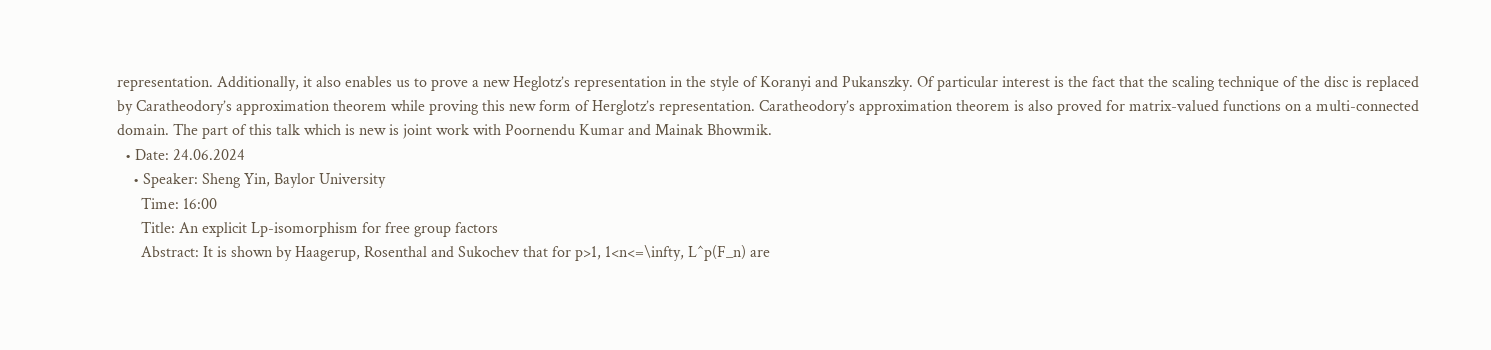representation. Additionally, it also enables us to prove a new Heglotz’s representation in the style of Koranyi and Pukanszky. Of particular interest is the fact that the scaling technique of the disc is replaced by Caratheodory’s approximation theorem while proving this new form of Herglotz’s representation. Caratheodory’s approximation theorem is also proved for matrix-valued functions on a multi-connected domain. The part of this talk which is new is joint work with Poornendu Kumar and Mainak Bhowmik.
  • Date: 24.06.2024
    • Speaker: Sheng Yin, Baylor University
      Time: 16:00
      Title: An explicit Lp-isomorphism for free group factors
      Abstract: It is shown by Haagerup, Rosenthal and Sukochev that for p>1, 1<n<=\infty, L^p(F_n) are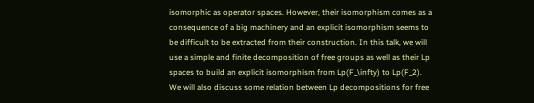isomorphic as operator spaces. However, their isomorphism comes as a consequence of a big machinery and an explicit isomorphism seems to be difficult to be extracted from their construction. In this talk, we will use a simple and finite decomposition of free groups as well as their Lp spaces to build an explicit isomorphism from Lp(F_\infty) to Lp(F_2). We will also discuss some relation between Lp decompositions for free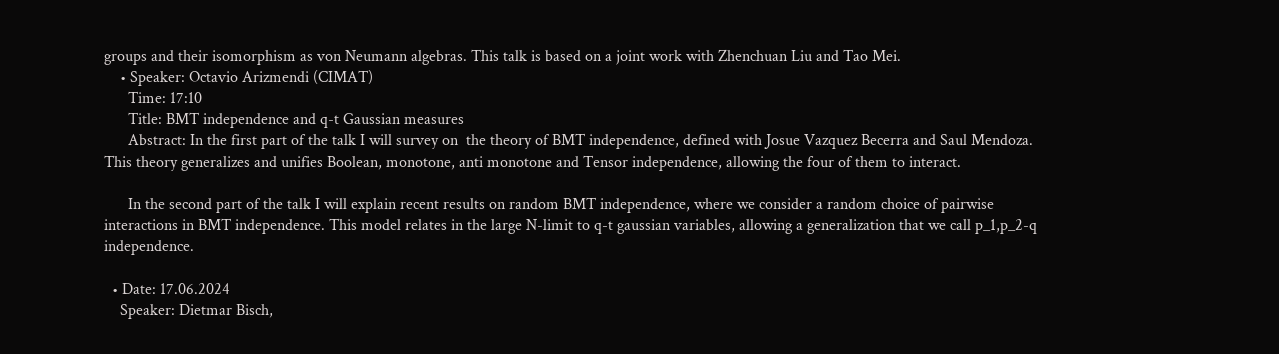groups and their isomorphism as von Neumann algebras. This talk is based on a joint work with Zhenchuan Liu and Tao Mei.
    • Speaker: Octavio Arizmendi (CIMAT)
      Time: 17:10
      Title: BMT independence and q-t Gaussian measures
      Abstract: In the first part of the talk I will survey on  the theory of BMT independence, defined with Josue Vazquez Becerra and Saul Mendoza.  This theory generalizes and unifies Boolean, monotone, anti monotone and Tensor independence, allowing the four of them to interact.

      In the second part of the talk I will explain recent results on random BMT independence, where we consider a random choice of pairwise interactions in BMT independence. This model relates in the large N-limit to q-t gaussian variables, allowing a generalization that we call p_1,p_2-q independence.

  • Date: 17.06.2024
    Speaker: Dietmar Bisch,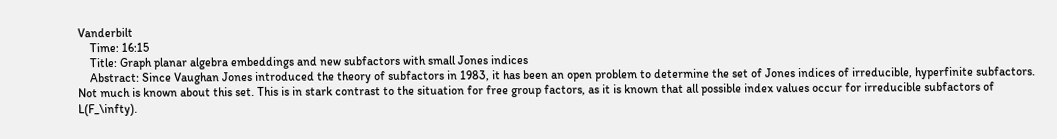Vanderbilt
    Time: 16:15
    Title: Graph planar algebra embeddings and new subfactors with small Jones indices
    Abstract: Since Vaughan Jones introduced the theory of subfactors in 1983, it has been an open problem to determine the set of Jones indices of irreducible, hyperfinite subfactors. Not much is known about this set. This is in stark contrast to the situation for free group factors, as it is known that all possible index values occur for irreducible subfactors of L(F_\infty).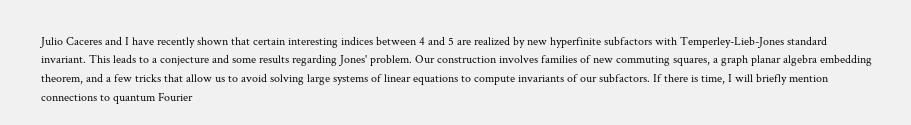Julio Caceres and I have recently shown that certain interesting indices between 4 and 5 are realized by new hyperfinite subfactors with Temperley-Lieb-Jones standard invariant. This leads to a conjecture and some results regarding Jones' problem. Our construction involves families of new commuting squares, a graph planar algebra embedding theorem, and a few tricks that allow us to avoid solving large systems of linear equations to compute invariants of our subfactors. If there is time, I will briefly mention connections to quantum Fourier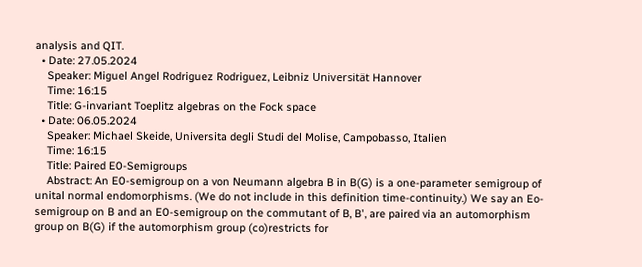analysis and QIT.
  • Date: 27.05.2024
    Speaker: Miguel Angel Rodriguez Rodriguez, Leibniz Universität Hannover
    Time: 16:15
    Title: G-invariant Toeplitz algebras on the Fock space
  • Date: 06.05.2024
    Speaker: Michael Skeide, Universita degli Studi del Molise, Campobasso, Italien
    Time: 16:15
    Title: Paired E0-Semigroups
    Abstract: An E0-semigroup on a von Neumann algebra B in B(G) is a one-parameter semigroup of unital normal endomorphisms. (We do not include in this definition time-continuity.) We say an Eo-semigroup on B and an E0-semigroup on the commutant of B, B', are paired via an automorphism group on B(G) if the automorphism group (co)restricts for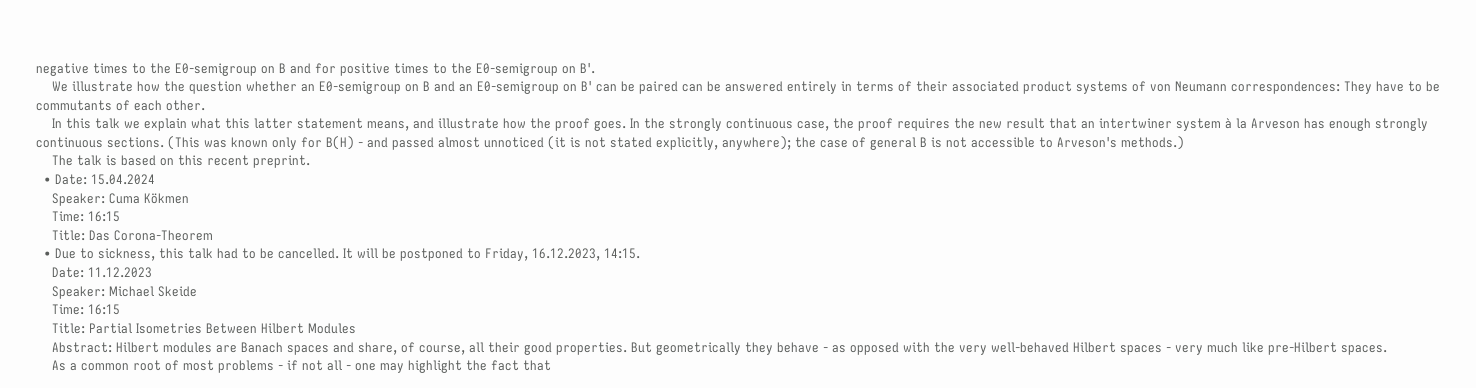negative times to the E0-semigroup on B and for positive times to the E0-semigroup on B'.
    We illustrate how the question whether an E0-semigroup on B and an E0-semigroup on B' can be paired can be answered entirely in terms of their associated product systems of von Neumann correspondences: They have to be commutants of each other.
    In this talk we explain what this latter statement means, and illustrate how the proof goes. In the strongly continuous case, the proof requires the new result that an intertwiner system à la Arveson has enough strongly continuous sections. (This was known only for B(H) - and passed almost unnoticed (it is not stated explicitly, anywhere); the case of general B is not accessible to Arveson's methods.)
    The talk is based on this recent preprint.
  • Date: 15.04.2024
    Speaker: Cuma Kökmen
    Time: 16:15
    Title: Das Corona-Theorem
  • Due to sickness, this talk had to be cancelled. It will be postponed to Friday, 16.12.2023, 14:15.
    Date: 11.12.2023
    Speaker: Michael Skeide
    Time: 16:15
    Title: Partial Isometries Between Hilbert Modules
    Abstract: Hilbert modules are Banach spaces and share, of course, all their good properties. But geometrically they behave - as opposed with the very well-behaved Hilbert spaces - very much like pre-Hilbert spaces.
    As a common root of most problems - if not all - one may highlight the fact that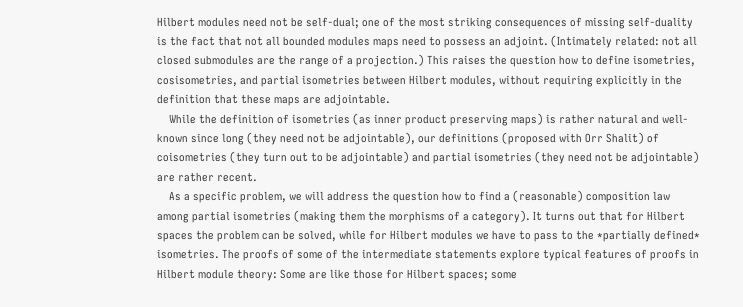Hilbert modules need not be self-dual; one of the most striking consequences of missing self-duality is the fact that not all bounded modules maps need to possess an adjoint. (Intimately related: not all closed submodules are the range of a projection.) This raises the question how to define isometries, cosisometries, and partial isometries between Hilbert modules, without requiring explicitly in the definition that these maps are adjointable.
    While the definition of isometries (as inner product preserving maps) is rather natural and well-known since long (they need not be adjointable), our definitions (proposed with Orr Shalit) of coisometries (they turn out to be adjointable) and partial isometries (they need not be adjointable) are rather recent.
    As a specific problem, we will address the question how to find a (reasonable) composition law among partial isometries (making them the morphisms of a category). It turns out that for Hilbert spaces the problem can be solved, while for Hilbert modules we have to pass to the *partially defined* isometries. The proofs of some of the intermediate statements explore typical features of proofs in Hilbert module theory: Some are like those for Hilbert spaces; some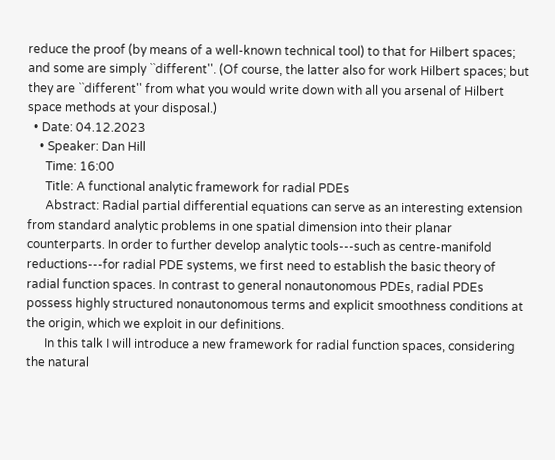reduce the proof (by means of a well-known technical tool) to that for Hilbert spaces; and some are simply ``different''. (Of course, the latter also for work Hilbert spaces; but they are ``different'' from what you would write down with all you arsenal of Hilbert space methods at your disposal.)
  • Date: 04.12.2023
    • Speaker: Dan Hill
      Time: 16:00
      Title: A functional analytic framework for radial PDEs
      Abstract: Radial partial differential equations can serve as an interesting extension from standard analytic problems in one spatial dimension into their planar counterparts. In order to further develop analytic tools---such as centre-manifold reductions---for radial PDE systems, we first need to establish the basic theory of radial function spaces. In contrast to general nonautonomous PDEs, radial PDEs possess highly structured nonautonomous terms and explicit smoothness conditions at the origin, which we exploit in our definitions.
      In this talk I will introduce a new framework for radial function spaces, considering the natural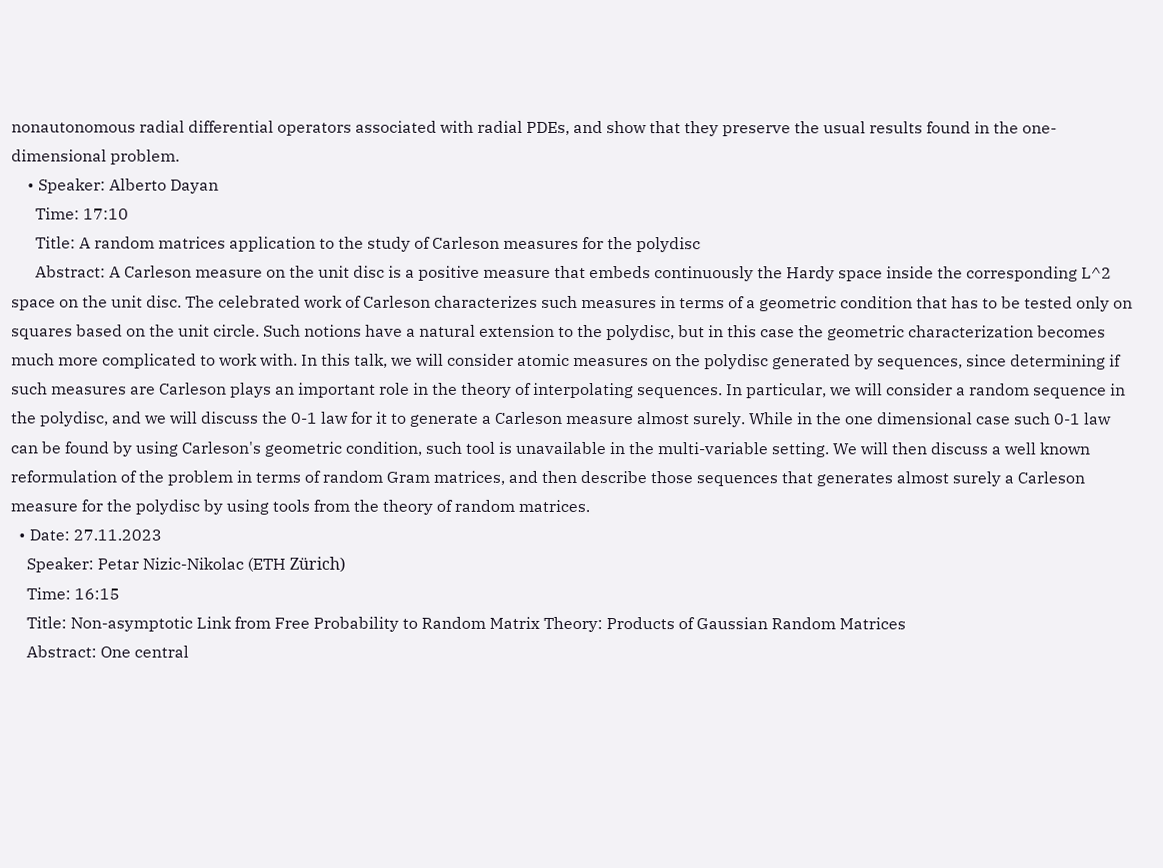nonautonomous radial differential operators associated with radial PDEs, and show that they preserve the usual results found in the one-dimensional problem.
    • Speaker: Alberto Dayan
      Time: 17:10
      Title: A random matrices application to the study of Carleson measures for the polydisc
      Abstract: A Carleson measure on the unit disc is a positive measure that embeds continuously the Hardy space inside the corresponding L^2 space on the unit disc. The celebrated work of Carleson characterizes such measures in terms of a geometric condition that has to be tested only on squares based on the unit circle. Such notions have a natural extension to the polydisc, but in this case the geometric characterization becomes much more complicated to work with. In this talk, we will consider atomic measures on the polydisc generated by sequences, since determining if such measures are Carleson plays an important role in the theory of interpolating sequences. In particular, we will consider a random sequence in the polydisc, and we will discuss the 0-1 law for it to generate a Carleson measure almost surely. While in the one dimensional case such 0-1 law can be found by using Carleson's geometric condition, such tool is unavailable in the multi-variable setting. We will then discuss a well known reformulation of the problem in terms of random Gram matrices, and then describe those sequences that generates almost surely a Carleson measure for the polydisc by using tools from the theory of random matrices.
  • Date: 27.11.2023
    Speaker: Petar Nizic-Nikolac (ETH Zürich)
    Time: 16:15
    Title: Non-asymptotic Link from Free Probability to Random Matrix Theory: Products of Gaussian Random Matrices
    Abstract: One central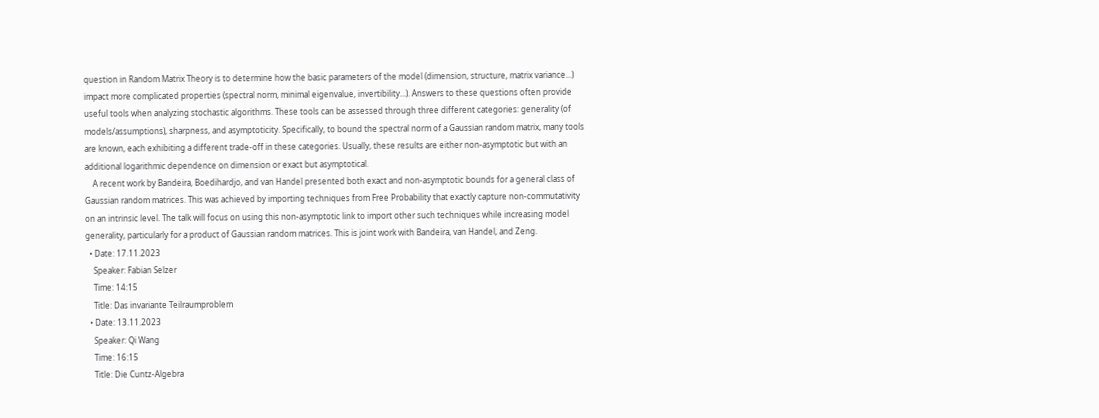question in Random Matrix Theory is to determine how the basic parameters of the model (dimension, structure, matrix variance...) impact more complicated properties (spectral norm, minimal eigenvalue, invertibility...). Answers to these questions often provide useful tools when analyzing stochastic algorithms. These tools can be assessed through three different categories: generality (of models/assumptions), sharpness, and asymptoticity. Specifically, to bound the spectral norm of a Gaussian random matrix, many tools are known, each exhibiting a different trade-off in these categories. Usually, these results are either non-asymptotic but with an additional logarithmic dependence on dimension or exact but asymptotical.
    A recent work by Bandeira, Boedihardjo, and van Handel presented both exact and non-asymptotic bounds for a general class of Gaussian random matrices. This was achieved by importing techniques from Free Probability that exactly capture non-commutativity on an intrinsic level. The talk will focus on using this non-asymptotic link to import other such techniques while increasing model generality, particularly for a product of Gaussian random matrices. This is joint work with Bandeira, van Handel, and Zeng.
  • Date: 17.11.2023
    Speaker: Fabian Selzer
    Time: 14:15
    Title: Das invariante Teilraumproblem
  • Date: 13.11.2023
    Speaker: Qi Wang
    Time: 16:15
    Title: Die Cuntz-Algebra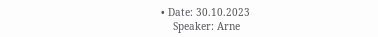• Date: 30.10.2023
    Speaker: Arne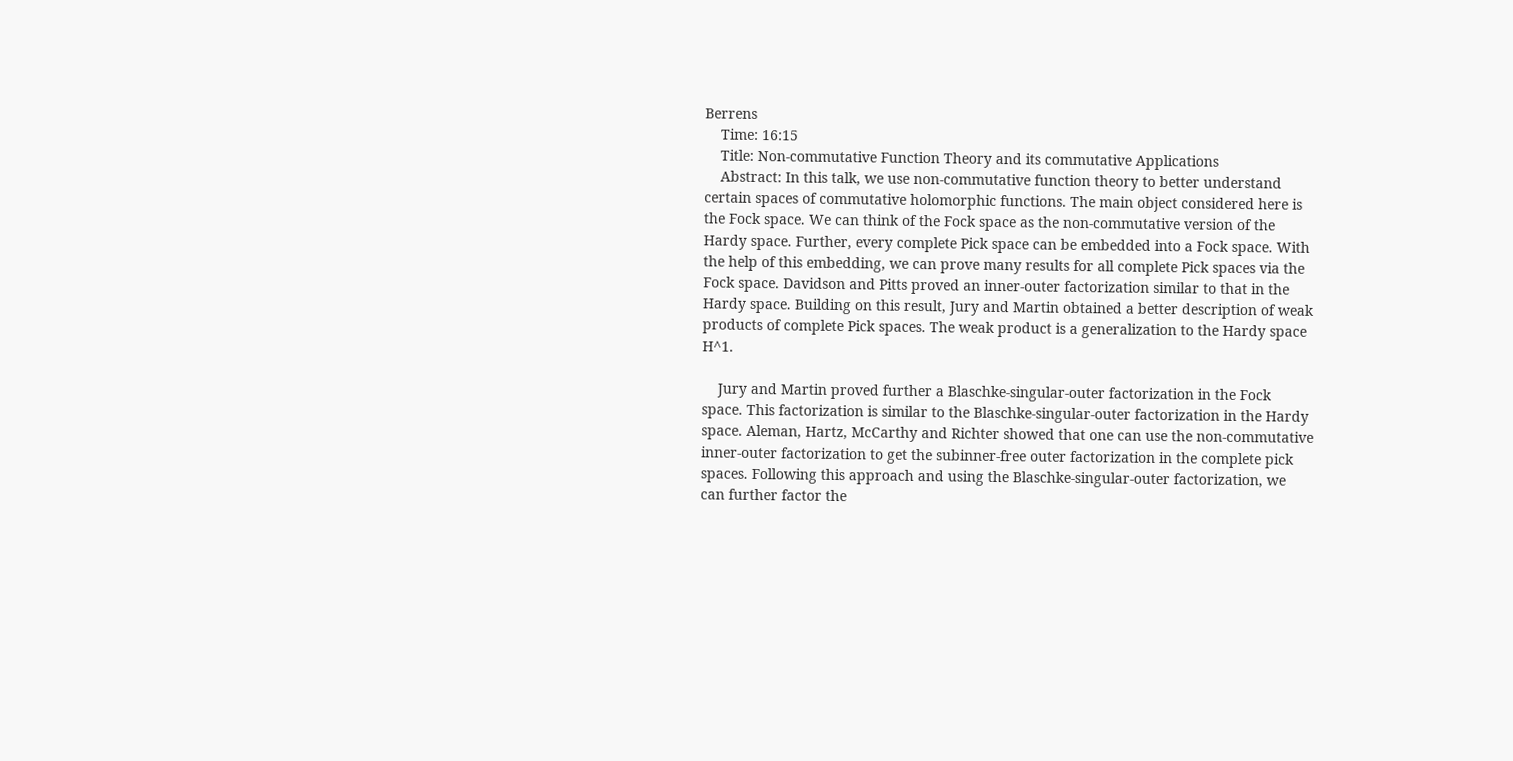Berrens
    Time: 16:15
    Title: Non-commutative Function Theory and its commutative Applications
    Abstract: In this talk, we use non-commutative function theory to better understand certain spaces of commutative holomorphic functions. The main object considered here is the Fock space. We can think of the Fock space as the non-commutative version of the Hardy space. Further, every complete Pick space can be embedded into a Fock space. With the help of this embedding, we can prove many results for all complete Pick spaces via the Fock space. Davidson and Pitts proved an inner-outer factorization similar to that in the Hardy space. Building on this result, Jury and Martin obtained a better description of weak products of complete Pick spaces. The weak product is a generalization to the Hardy space H^1.

    Jury and Martin proved further a Blaschke-singular-outer factorization in the Fock space. This factorization is similar to the Blaschke-singular-outer factorization in the Hardy space. Aleman, Hartz, McCarthy and Richter showed that one can use the non-commutative inner-outer factorization to get the subinner-free outer factorization in the complete pick spaces. Following this approach and using the Blaschke-singular-outer factorization, we can further factor the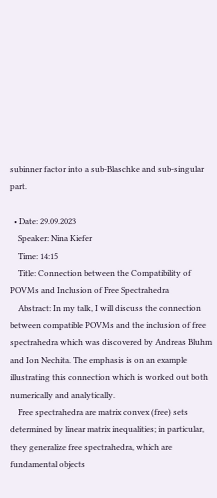subinner factor into a sub-Blaschke and sub-singular part.

  • Date: 29.09.2023
    Speaker: Nina Kiefer
    Time: 14:15
    Title: Connection between the Compatibility of POVMs and Inclusion of Free Spectrahedra
    Abstract: In my talk, I will discuss the connection between compatible POVMs and the inclusion of free spectrahedra which was discovered by Andreas Bluhm and Ion Nechita. The emphasis is on an example illustrating this connection which is worked out both numerically and analytically.
    Free spectrahedra are matrix convex (free) sets determined by linear matrix inequalities; in particular, they generalize free spectrahedra, which are fundamental objects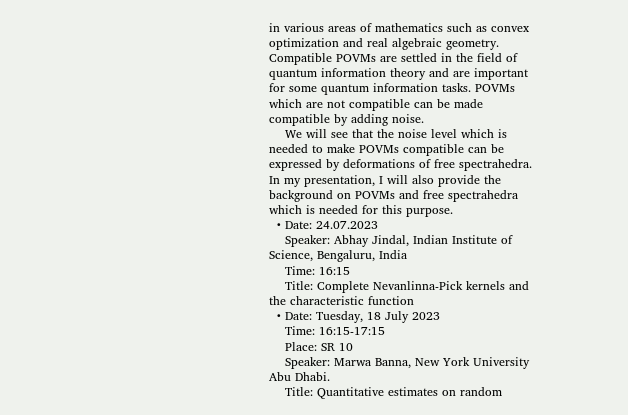in various areas of mathematics such as convex optimization and real algebraic geometry. Compatible POVMs are settled in the field of quantum information theory and are important for some quantum information tasks. POVMs which are not compatible can be made compatible by adding noise.
    We will see that the noise level which is needed to make POVMs compatible can be expressed by deformations of free spectrahedra. In my presentation, I will also provide the background on POVMs and free spectrahedra which is needed for this purpose.
  • Date: 24.07.2023
    Speaker: Abhay Jindal, Indian Institute of Science, Bengaluru, India
    Time: 16:15
    Title: Complete Nevanlinna-Pick kernels and the characteristic function
  • Date: Tuesday, 18 July 2023
    Time: 16:15-17:15
    Place: SR 10
    Speaker: Marwa Banna, New York University Abu Dhabi.
    Title: Quantitative estimates on random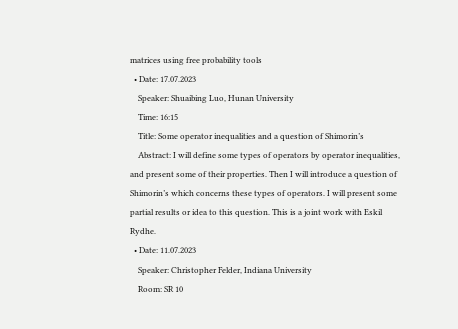matrices using free probability tools
  • Date: 17.07.2023
    Speaker: Shuaibing Luo, Hunan University
    Time: 16:15
    Title: Some operator inequalities and a question of Shimorin’s
    Abstract: I will define some types of operators by operator inequalities, and present some of their properties. Then I will introduce a question of Shimorin’s which concerns these types of operators. I will present some partial results or idea to this question. This is a joint work with Eskil Rydhe.
  • Date: 11.07.2023
    Speaker: Christopher Felder, Indiana University
    Room: SR 10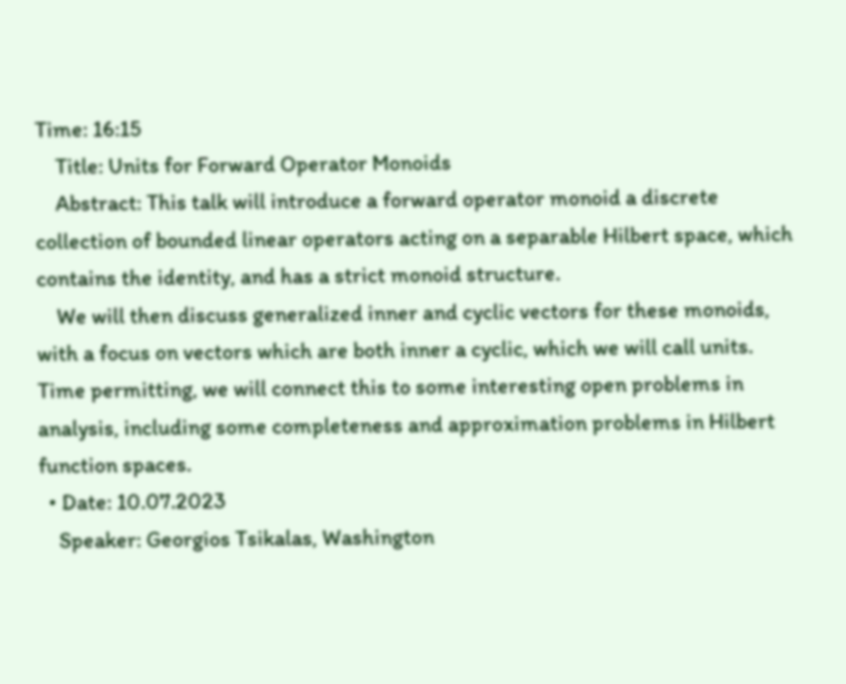Time: 16:15
    Title: Units for Forward Operator Monoids
    Abstract: This talk will introduce a forward operator monoid a discrete collection of bounded linear operators acting on a separable Hilbert space, which contains the identity, and has a strict monoid structure.
    We will then discuss generalized inner and cyclic vectors for these monoids, with a focus on vectors which are both inner a cyclic, which we will call units. Time permitting, we will connect this to some interesting open problems in analysis, including some completeness and approximation problems in Hilbert function spaces.
  • Date: 10.07.2023
    Speaker: Georgios Tsikalas, Washington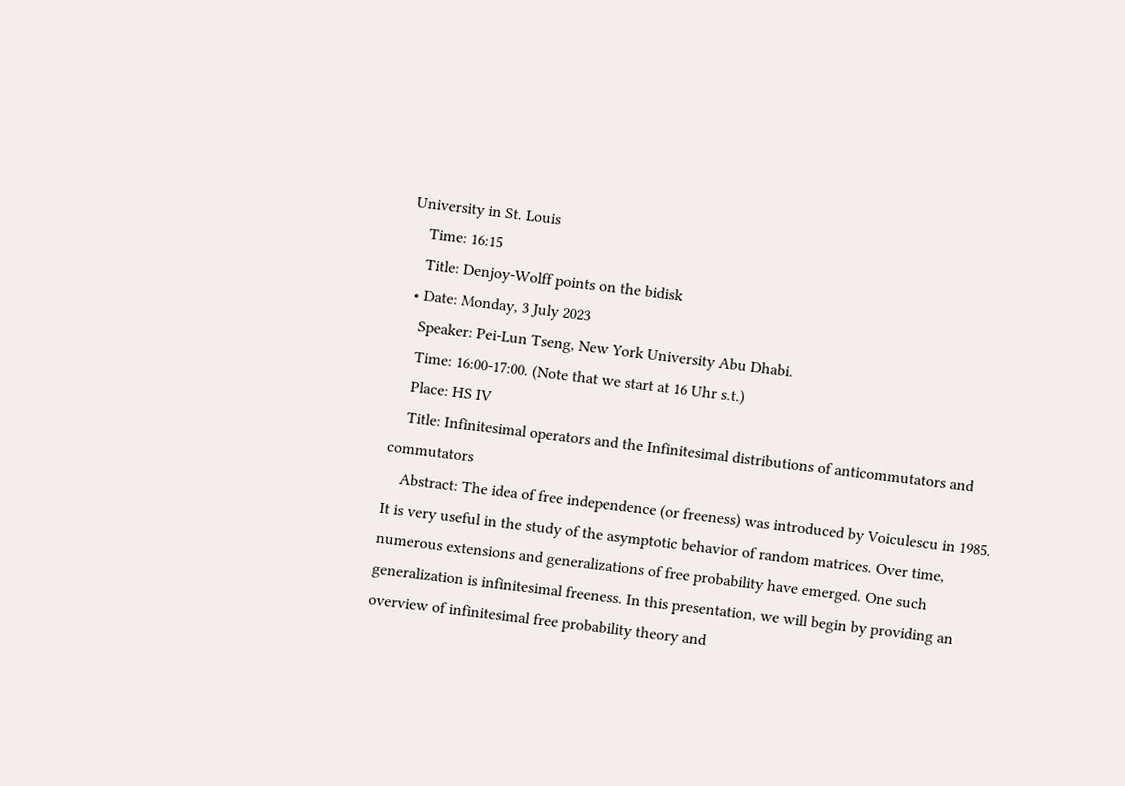University in St. Louis
    Time: 16:15
    Title: Denjoy-Wolff points on the bidisk
  • Date: Monday, 3 July 2023
    Speaker: Pei-Lun Tseng, New York University Abu Dhabi.
    Time: 16:00-17:00. (Note that we start at 16 Uhr s.t.)
    Place: HS IV
    Title: Infinitesimal operators and the Infinitesimal distributions of anticommutators and commutators
    Abstract: The idea of free independence (or freeness) was introduced by Voiculescu in 1985. It is very useful in the study of the asymptotic behavior of random matrices. Over time, numerous extensions and generalizations of free probability have emerged. One such generalization is infinitesimal freeness. In this presentation, we will begin by providing an overview of infinitesimal free probability theory and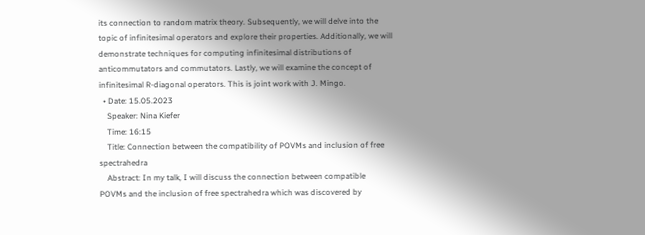its connection to random matrix theory. Subsequently, we will delve into the topic of infinitesimal operators and explore their properties. Additionally, we will demonstrate techniques for computing infinitesimal distributions of anticommutators and commutators. Lastly, we will examine the concept of infinitesimal R-diagonal operators. This is joint work with J. Mingo.
  • Date: 15.05.2023
    Speaker: Nina Kiefer
    Time: 16:15
    Title: Connection between the compatibility of POVMs and inclusion of free spectrahedra
    Abstract: In my talk, I will discuss the connection between compatible POVMs and the inclusion of free spectrahedra which was discovered by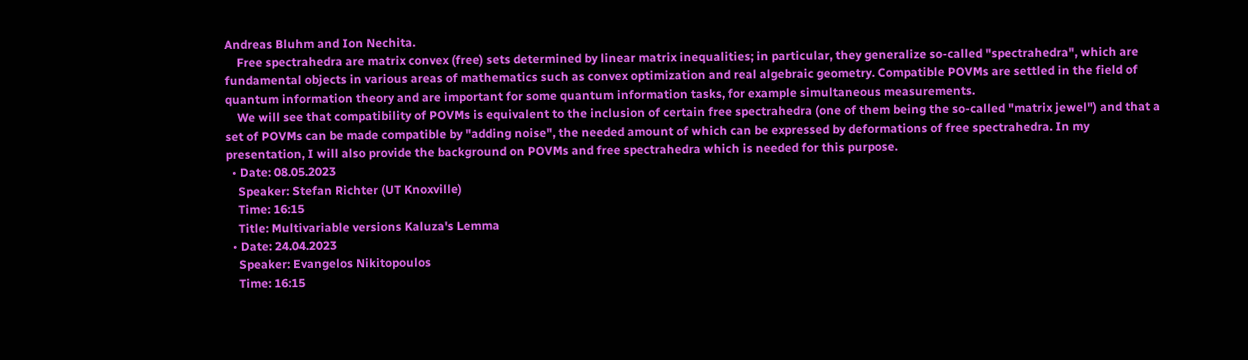Andreas Bluhm and Ion Nechita.
    Free spectrahedra are matrix convex (free) sets determined by linear matrix inequalities; in particular, they generalize so-called "spectrahedra", which are fundamental objects in various areas of mathematics such as convex optimization and real algebraic geometry. Compatible POVMs are settled in the field of quantum information theory and are important for some quantum information tasks, for example simultaneous measurements.
    We will see that compatibility of POVMs is equivalent to the inclusion of certain free spectrahedra (one of them being the so-called "matrix jewel") and that a set of POVMs can be made compatible by "adding noise", the needed amount of which can be expressed by deformations of free spectrahedra. In my presentation, I will also provide the background on POVMs and free spectrahedra which is needed for this purpose.
  • Date: 08.05.2023
    Speaker: Stefan Richter (UT Knoxville)
    Time: 16:15
    Title: Multivariable versions Kaluza's Lemma
  • Date: 24.04.2023
    Speaker: Evangelos Nikitopoulos
    Time: 16:15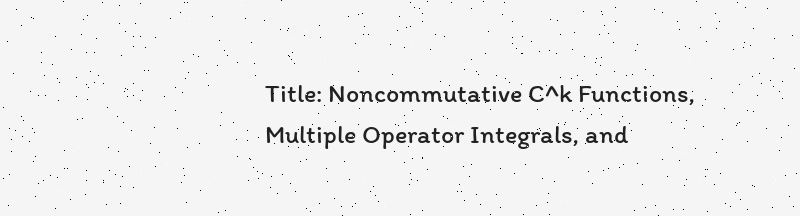Title: Noncommutative C^k Functions, Multiple Operator Integrals, and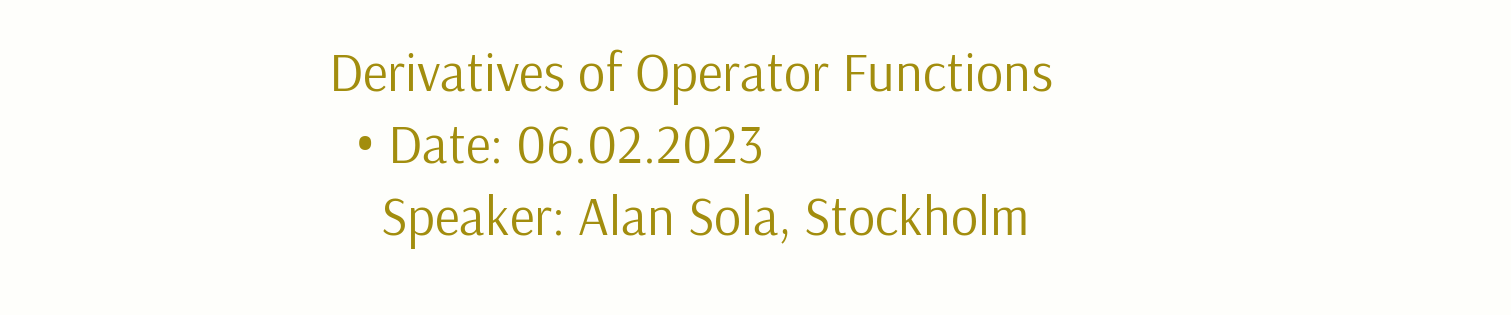Derivatives of Operator Functions
  • Date: 06.02.2023
    Speaker: Alan Sola, Stockholm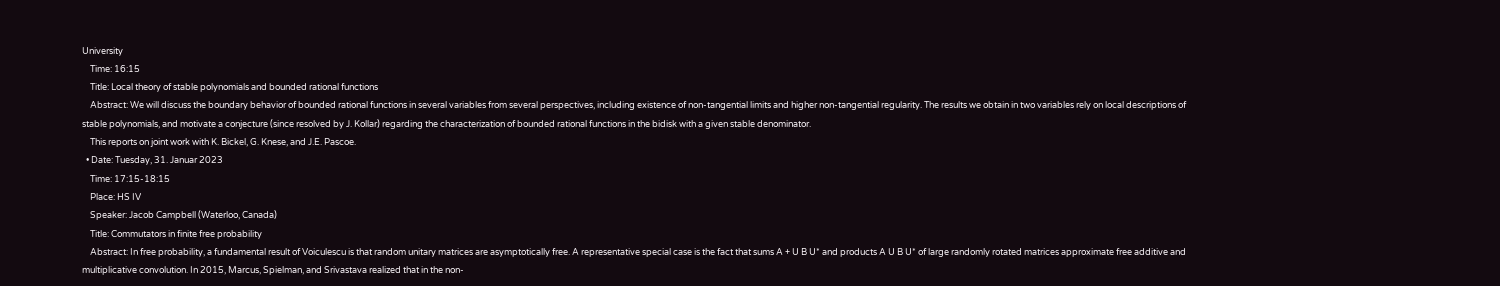University
    Time: 16:15
    Title: Local theory of stable polynomials and bounded rational functions
    Abstract: We will discuss the boundary behavior of bounded rational functions in several variables from several perspectives, including existence of non-tangential limits and higher non-tangential regularity. The results we obtain in two variables rely on local descriptions of stable polynomials, and motivate a conjecture (since resolved by J. Kollar) regarding the characterization of bounded rational functions in the bidisk with a given stable denominator.
    This reports on joint work with K. Bickel, G. Knese, and J.E. Pascoe.
  • Date: Tuesday, 31. Januar 2023
    Time: 17:15-18:15
    Place: HS IV
    Speaker: Jacob Campbell (Waterloo, Canada)
    Title: Commutators in finite free probability
    Abstract: In free probability, a fundamental result of Voiculescu is that random unitary matrices are asymptotically free. A representative special case is the fact that sums A + U B U* and products A U B U* of large randomly rotated matrices approximate free additive and multiplicative convolution. In 2015, Marcus, Spielman, and Srivastava realized that in the non-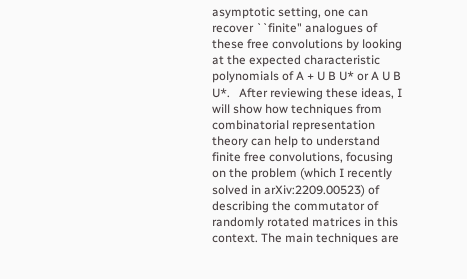asymptotic setting, one can recover ``finite" analogues of these free convolutions by looking at the expected characteristic polynomials of A + U B U* or A U B U*.   After reviewing these ideas, I will show how techniques from combinatorial representation theory can help to understand finite free convolutions, focusing on the problem (which I recently solved in arXiv:2209.00523) of describing the commutator of randomly rotated matrices in this context. The main techniques are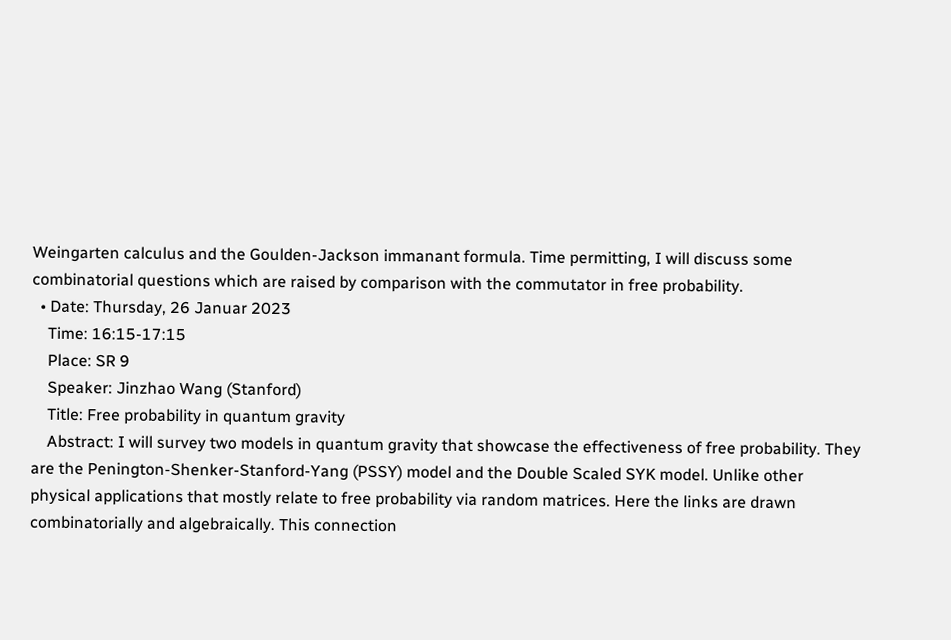Weingarten calculus and the Goulden-Jackson immanant formula. Time permitting, I will discuss some combinatorial questions which are raised by comparison with the commutator in free probability.
  • Date: Thursday, 26 Januar 2023
    Time: 16:15-17:15
    Place: SR 9
    Speaker: Jinzhao Wang (Stanford)
    Title: Free probability in quantum gravity
    Abstract: I will survey two models in quantum gravity that showcase the effectiveness of free probability. They are the Penington-Shenker-Stanford-Yang (PSSY) model and the Double Scaled SYK model. Unlike other physical applications that mostly relate to free probability via random matrices. Here the links are drawn combinatorially and algebraically. This connection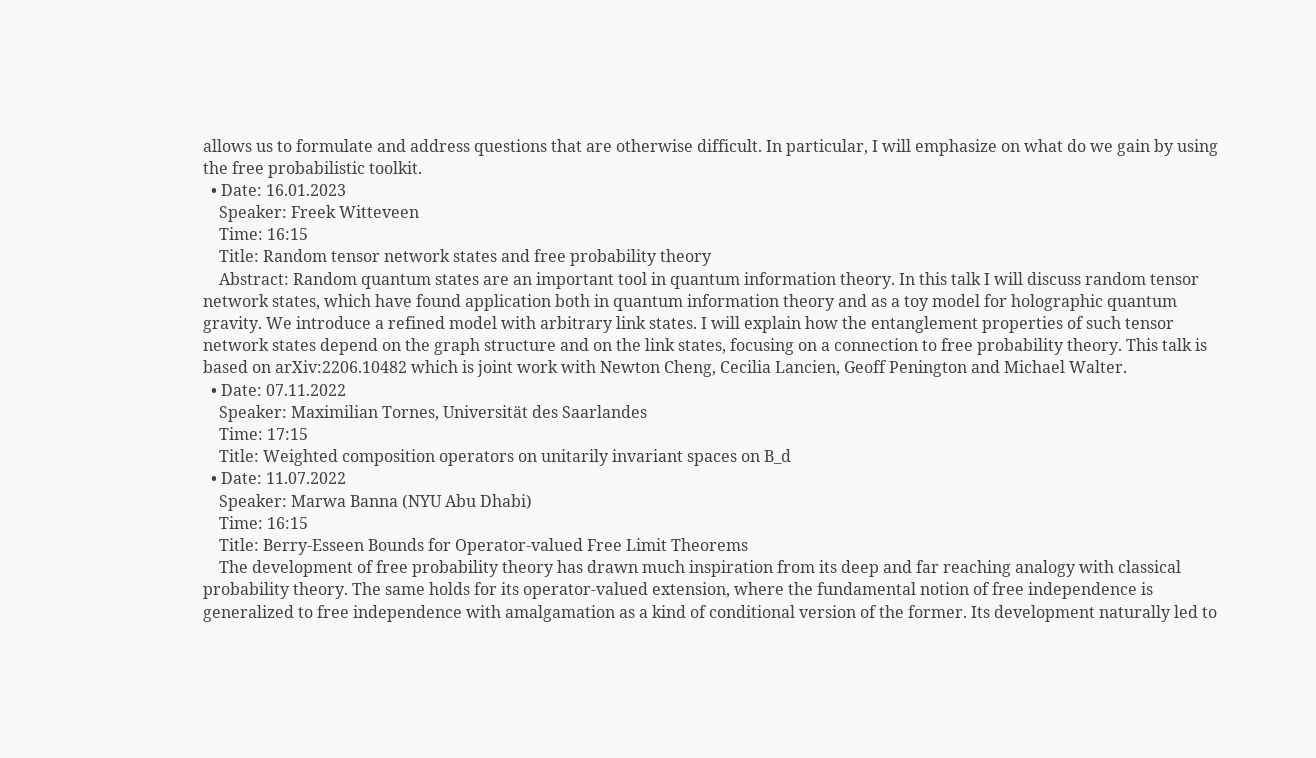allows us to formulate and address questions that are otherwise difficult. In particular, I will emphasize on what do we gain by using the free probabilistic toolkit.
  • Date: 16.01.2023
    Speaker: Freek Witteveen
    Time: 16:15
    Title: Random tensor network states and free probability theory
    Abstract: Random quantum states are an important tool in quantum information theory. In this talk I will discuss random tensor network states, which have found application both in quantum information theory and as a toy model for holographic quantum gravity. We introduce a refined model with arbitrary link states. I will explain how the entanglement properties of such tensor network states depend on the graph structure and on the link states, focusing on a connection to free probability theory. This talk is based on arXiv:2206.10482 which is joint work with Newton Cheng, Cecilia Lancien, Geoff Penington and Michael Walter.
  • Date: 07.11.2022
    Speaker: Maximilian Tornes, Universität des Saarlandes
    Time: 17:15
    Title: Weighted composition operators on unitarily invariant spaces on B_d
  • Date: 11.07.2022
    Speaker: Marwa Banna (NYU Abu Dhabi)
    Time: 16:15
    Title: Berry-Esseen Bounds for Operator-valued Free Limit Theorems
    The development of free probability theory has drawn much inspiration from its deep and far reaching analogy with classical probability theory. The same holds for its operator-valued extension, where the fundamental notion of free independence is generalized to free independence with amalgamation as a kind of conditional version of the former. Its development naturally led to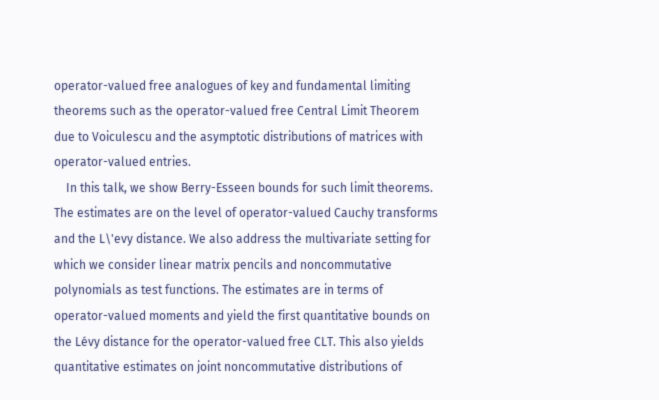operator-valued free analogues of key and fundamental limiting theorems such as the operator-valued free Central Limit Theorem due to Voiculescu and the asymptotic distributions of matrices with operator-valued entries.
    In this talk, we show Berry-Esseen bounds for such limit theorems. The estimates are on the level of operator-valued Cauchy transforms and the L\'evy distance. We also address the multivariate setting for which we consider linear matrix pencils and noncommutative polynomials as test functions. The estimates are in terms of operator-valued moments and yield the first quantitative bounds on the Lévy distance for the operator-valued free CLT. This also yields quantitative estimates on joint noncommutative distributions of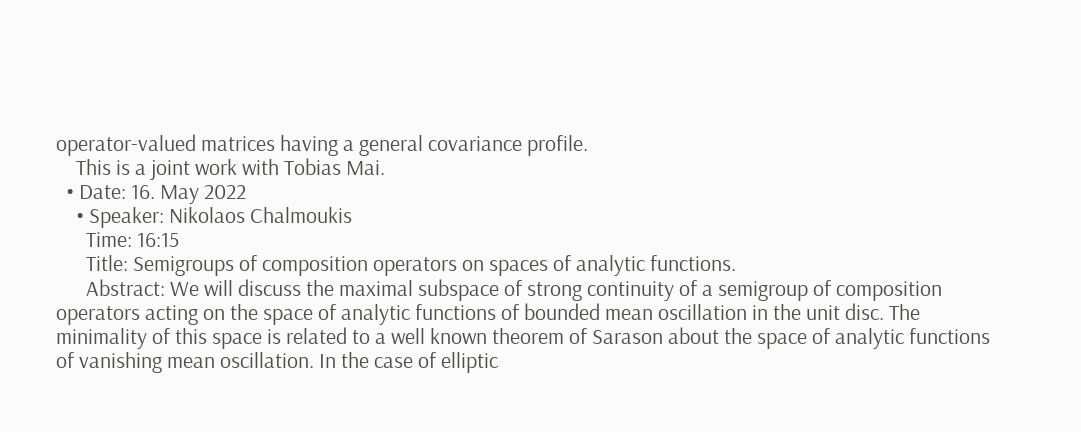operator-valued matrices having a general covariance profile.
    This is a joint work with Tobias Mai.
  • Date: 16. May 2022
    • Speaker: Nikolaos Chalmoukis
      Time: 16:15
      Title: Semigroups of composition operators on spaces of analytic functions.
      Abstract: We will discuss the maximal subspace of strong continuity of a semigroup of composition operators acting on the space of analytic functions of bounded mean oscillation in the unit disc. The minimality of this space is related to a well known theorem of Sarason about the space of analytic functions of vanishing mean oscillation. In the case of elliptic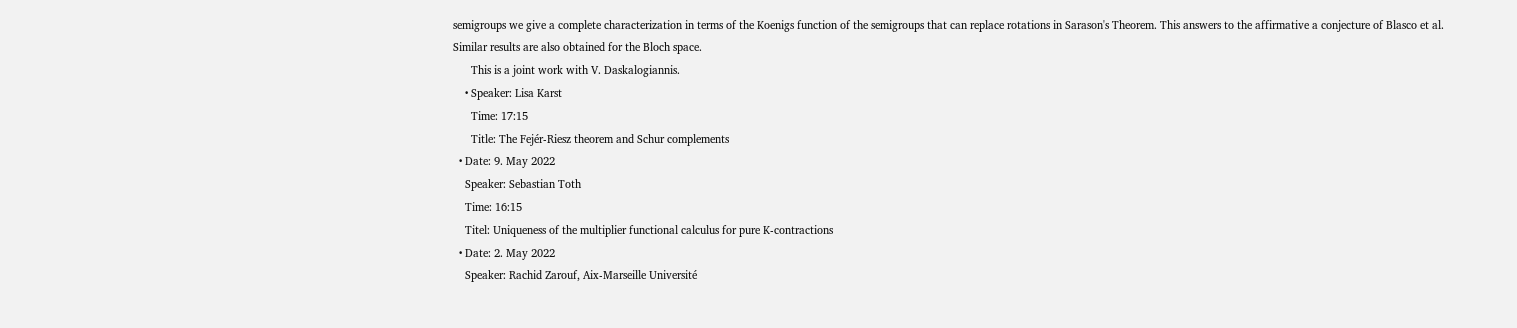semigroups we give a complete characterization in terms of the Koenigs function of the semigroups that can replace rotations in Sarason's Theorem. This answers to the affirmative a conjecture of Blasco et al. Similar results are also obtained for the Bloch space.
      This is a joint work with V. Daskalogiannis.
    • Speaker: Lisa Karst
      Time: 17:15
      Title: The Fejér-Riesz theorem and Schur complements
  • Date: 9. May 2022
    Speaker: Sebastian Toth
    Time: 16:15
    Titel: Uniqueness of the multiplier functional calculus for pure K-contractions
  • Date: 2. May 2022
    Speaker: Rachid Zarouf, Aix-Marseille Université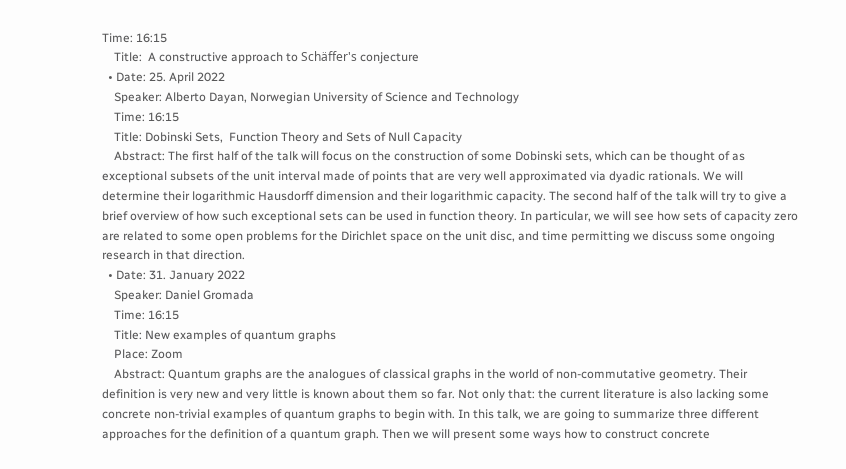Time: 16:15
    Title:  A constructive approach to Schäffer's conjecture
  • Date: 25. April 2022
    Speaker: Alberto Dayan, Norwegian University of Science and Technology
    Time: 16:15
    Title: Dobinski Sets,  Function Theory and Sets of Null Capacity
    Abstract: The first half of the talk will focus on the construction of some Dobinski sets, which can be thought of as exceptional subsets of the unit interval made of points that are very well approximated via dyadic rationals. We will determine their logarithmic Hausdorff dimension and their logarithmic capacity. The second half of the talk will try to give a brief overview of how such exceptional sets can be used in function theory. In particular, we will see how sets of capacity zero are related to some open problems for the Dirichlet space on the unit disc, and time permitting we discuss some ongoing research in that direction.
  • Date: 31. January 2022
    Speaker: Daniel Gromada
    Time: 16:15
    Title: New examples of quantum graphs
    Place: Zoom
    Abstract: Quantum graphs are the analogues of classical graphs in the world of non-commutative geometry. Their definition is very new and very little is known about them so far. Not only that: the current literature is also lacking some concrete non-trivial examples of quantum graphs to begin with. In this talk, we are going to summarize three different approaches for the definition of a quantum graph. Then we will present some ways how to construct concrete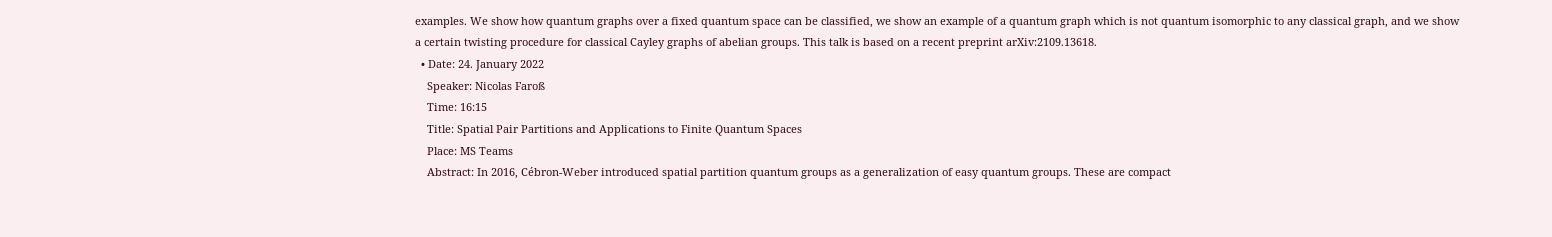examples. We show how quantum graphs over a fixed quantum space can be classified, we show an example of a quantum graph which is not quantum isomorphic to any classical graph, and we show a certain twisting procedure for classical Cayley graphs of abelian groups. This talk is based on a recent preprint arXiv:2109.13618.
  • Date: 24. January 2022
    Speaker: Nicolas Faroß
    Time: 16:15
    Title: Spatial Pair Partitions and Applications to Finite Quantum Spaces
    Place: MS Teams
    Abstract: In 2016, Cébron-Weber introduced spatial partition quantum groups as a generalization of easy quantum groups. These are compact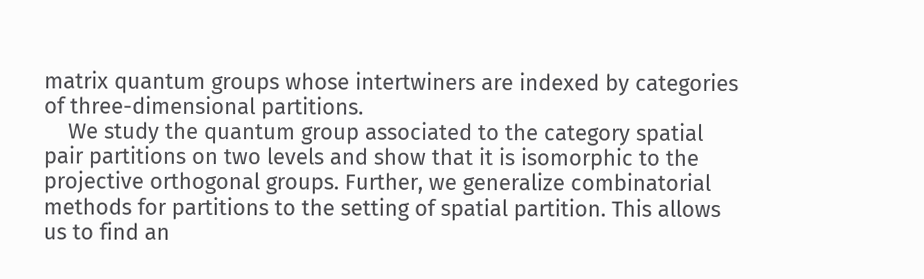matrix quantum groups whose intertwiners are indexed by categories of three-dimensional partitions.
    We study the quantum group associated to the category spatial pair partitions on two levels and show that it is isomorphic to the projective orthogonal groups. Further, we generalize combinatorial methods for partitions to the setting of spatial partition. This allows us to find an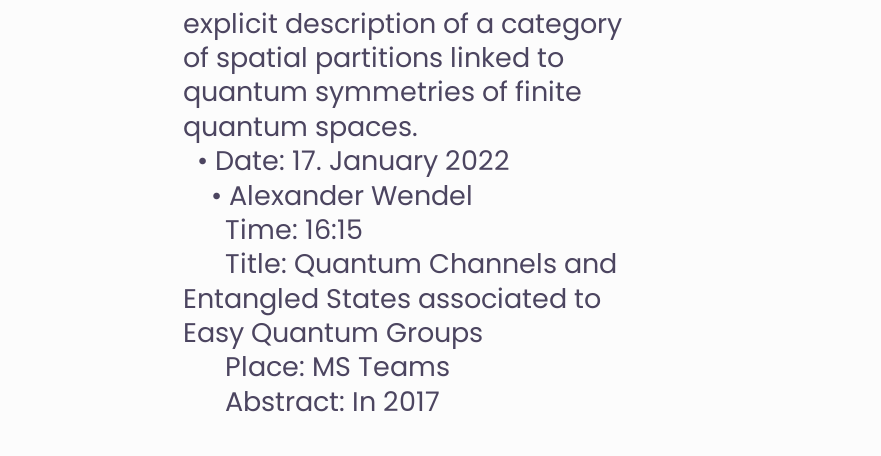explicit description of a category of spatial partitions linked to quantum symmetries of finite quantum spaces.
  • Date: 17. January 2022
    • Alexander Wendel
      Time: 16:15
      Title: Quantum Channels and Entangled States associated to Easy Quantum Groups
      Place: MS Teams
      Abstract: In 2017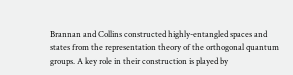Brannan and Collins constructed highly-entangled spaces and states from the representation theory of the orthogonal quantum groups. A key role in their construction is played by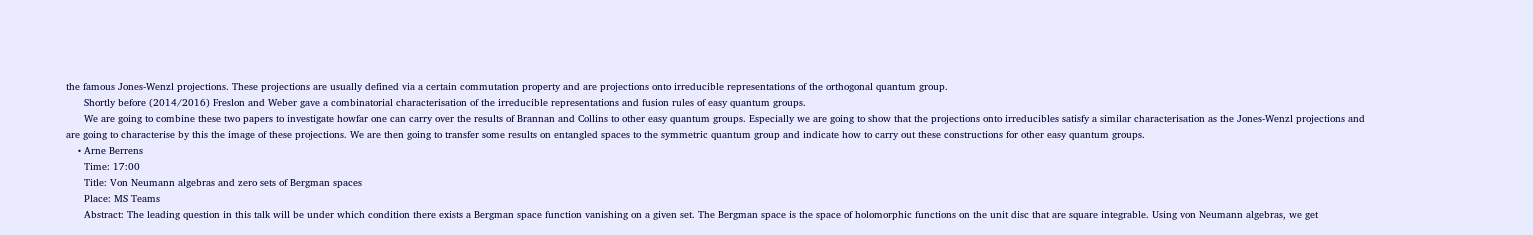the famous Jones-Wenzl projections. These projections are usually defined via a certain commutation property and are projections onto irreducible representations of the orthogonal quantum group.
      Shortly before (2014/2016) Freslon and Weber gave a combinatorial characterisation of the irreducible representations and fusion rules of easy quantum groups.
      We are going to combine these two papers to investigate howfar one can carry over the results of Brannan and Collins to other easy quantum groups. Especially we are going to show that the projections onto irreducibles satisfy a similar characterisation as the Jones-Wenzl projections and are going to characterise by this the image of these projections. We are then going to transfer some results on entangled spaces to the symmetric quantum group and indicate how to carry out these constructions for other easy quantum groups.
    • Arne Berrens
      Time: 17:00
      Title: Von Neumann algebras and zero sets of Bergman spaces
      Place: MS Teams
      Abstract: The leading question in this talk will be under which condition there exists a Bergman space function vanishing on a given set. The Bergman space is the space of holomorphic functions on the unit disc that are square integrable. Using von Neumann algebras, we get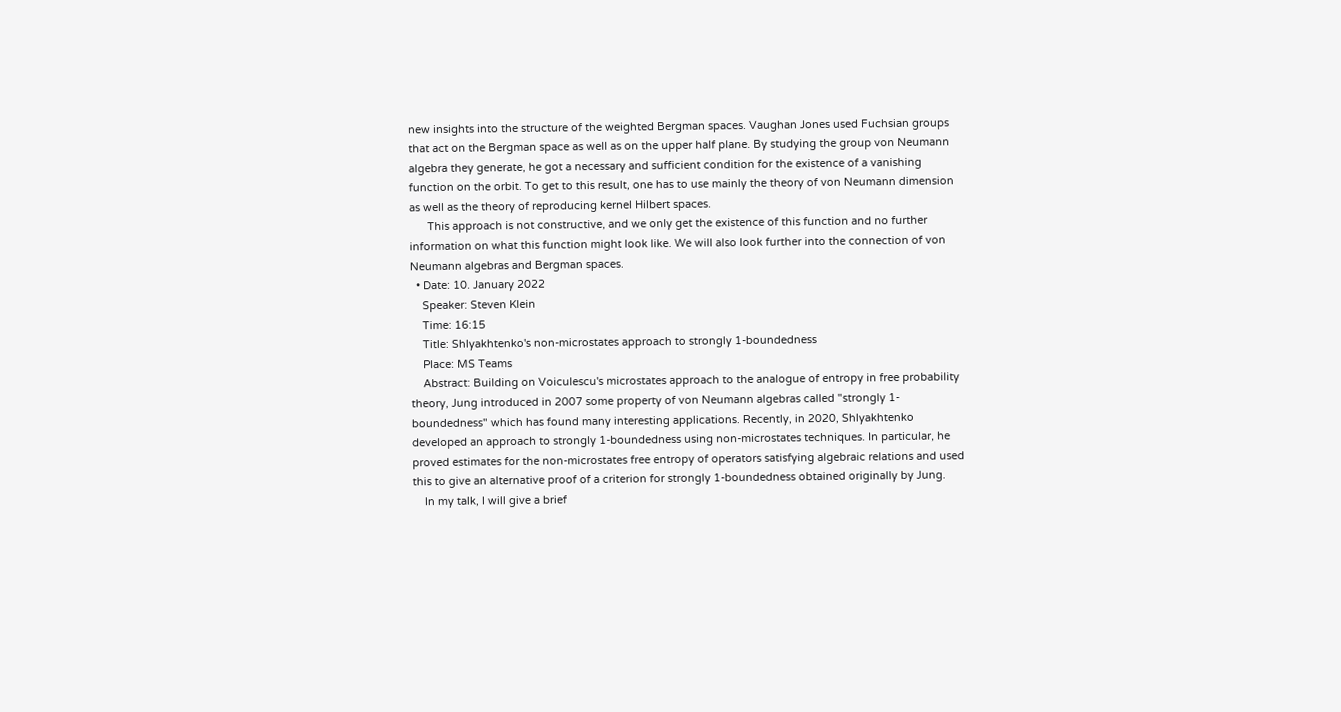new insights into the structure of the weighted Bergman spaces. Vaughan Jones used Fuchsian groups that act on the Bergman space as well as on the upper half plane. By studying the group von Neumann algebra they generate, he got a necessary and sufficient condition for the existence of a vanishing function on the orbit. To get to this result, one has to use mainly the theory of von Neumann dimension as well as the theory of reproducing kernel Hilbert spaces.
      This approach is not constructive, and we only get the existence of this function and no further information on what this function might look like. We will also look further into the connection of von Neumann algebras and Bergman spaces.
  • Date: 10. January 2022
    Speaker: Steven Klein
    Time: 16:15
    Title: Shlyakhtenko's non-microstates approach to strongly 1-boundedness
    Place: MS Teams
    Abstract: Building on Voiculescu's microstates approach to the analogue of entropy in free probability theory, Jung introduced in 2007 some property of von Neumann algebras called "strongly 1-boundedness" which has found many interesting applications. Recently, in 2020, Shlyakhtenko developed an approach to strongly 1-boundedness using non-microstates techniques. In particular, he proved estimates for the non-microstates free entropy of operators satisfying algebraic relations and used this to give an alternative proof of a criterion for strongly 1-boundedness obtained originally by Jung.
    In my talk, I will give a brief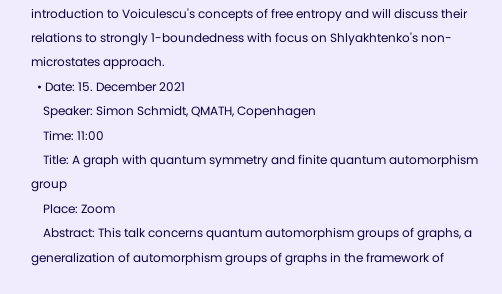introduction to Voiculescu's concepts of free entropy and will discuss their relations to strongly 1-boundedness with focus on Shlyakhtenko's non-microstates approach.
  • Date: 15. December 2021
    Speaker: Simon Schmidt, QMATH, Copenhagen
    Time: 11:00
    Title: A graph with quantum symmetry and finite quantum automorphism group
    Place: Zoom
    Abstract: This talk concerns quantum automorphism groups of graphs, a generalization of automorphism groups of graphs in the framework of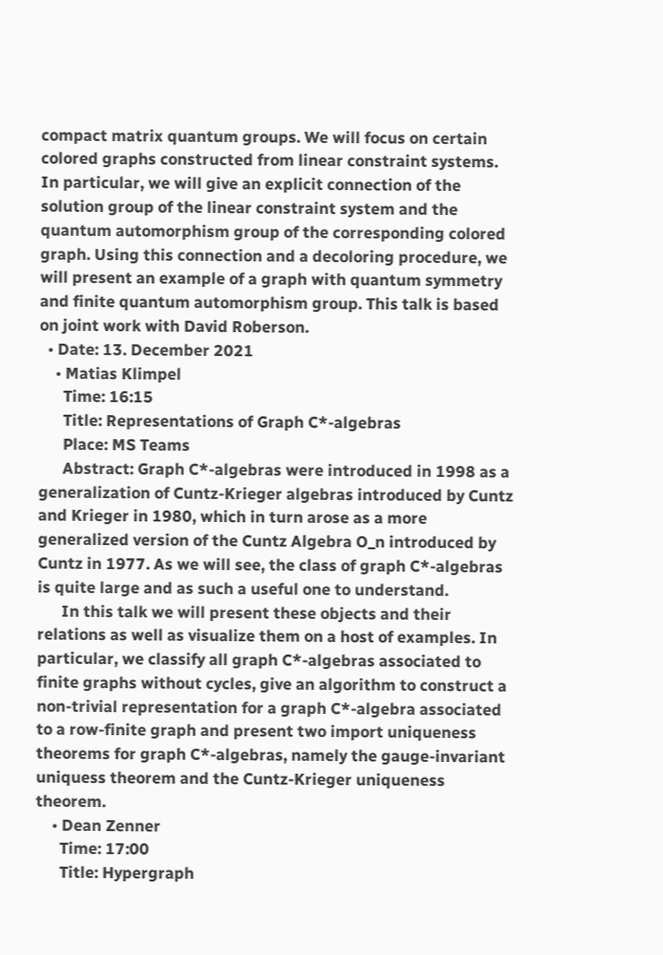compact matrix quantum groups. We will focus on certain colored graphs constructed from linear constraint systems. In particular, we will give an explicit connection of the solution group of the linear constraint system and the quantum automorphism group of the corresponding colored graph. Using this connection and a decoloring procedure, we will present an example of a graph with quantum symmetry and finite quantum automorphism group. This talk is based on joint work with David Roberson.
  • Date: 13. December 2021
    • Matias Klimpel
      Time: 16:15
      Title: Representations of Graph C*-algebras
      Place: MS Teams
      Abstract: Graph C*-algebras were introduced in 1998 as a generalization of Cuntz-Krieger algebras introduced by Cuntz and Krieger in 1980, which in turn arose as a more generalized version of the Cuntz Algebra O_n introduced by Cuntz in 1977. As we will see, the class of graph C*-algebras is quite large and as such a useful one to understand.
      In this talk we will present these objects and their relations as well as visualize them on a host of examples. In particular, we classify all graph C*-algebras associated to finite graphs without cycles, give an algorithm to construct a non-trivial representation for a graph C*-algebra associated to a row-finite graph and present two import uniqueness theorems for graph C*-algebras, namely the gauge-invariant uniquess theorem and the Cuntz-Krieger uniqueness theorem.
    • Dean Zenner
      Time: 17:00
      Title: Hypergraph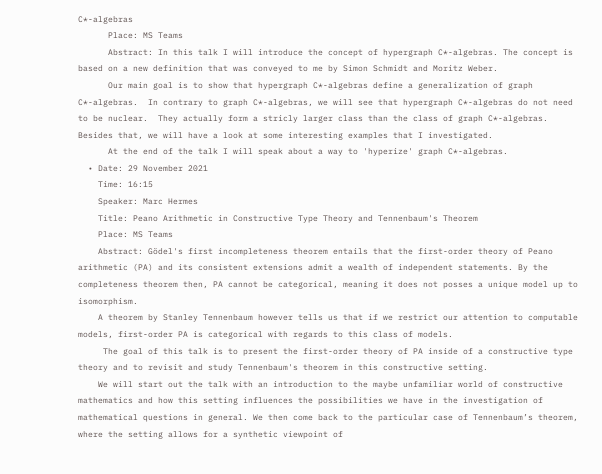C*-algebras
      Place: MS Teams
      Abstract: In this talk I will introduce the concept of hypergraph C*-algebras. The concept is based on a new definition that was conveyed to me by Simon Schmidt and Moritz Weber.
      Our main goal is to show that hypergraph C*-algebras define a generalization of graph C*-algebras.  In contrary to graph C*-algebras, we will see that hypergraph C*-algebras do not need to be nuclear.  They actually form a stricly larger class than the class of graph C*-algebras. Besides that, we will have a look at some interesting examples that I investigated.
      At the end of the talk I will speak about a way to 'hyperize' graph C*-algebras.
  • Date: 29 November 2021
    Time: 16:15
    Speaker: Marc Hermes
    Title: Peano Arithmetic in Constructive Type Theory and Tennenbaum's Theorem
    Place: MS Teams
    Abstract: Gödel's first incompleteness theorem entails that the first-order theory of Peano arithmetic (PA) and its consistent extensions admit a wealth of independent statements. By the completeness theorem then, PA cannot be categorical, meaning it does not posses a unique model up to isomorphism.
    A theorem by Stanley Tennenbaum however tells us that if we restrict our attention to computable models, first-order PA is categorical with regards to this class of models.
     The goal of this talk is to present the first-order theory of PA inside of a constructive type theory and to revisit and study Tennenbaum's theorem in this constructive setting.
    We will start out the talk with an introduction to the maybe unfamiliar world of constructive mathematics and how this setting influences the possibilities we have in the investigation of mathematical questions in general. We then come back to the particular case of Tennenbaum’s theorem, where the setting allows for a synthetic viewpoint of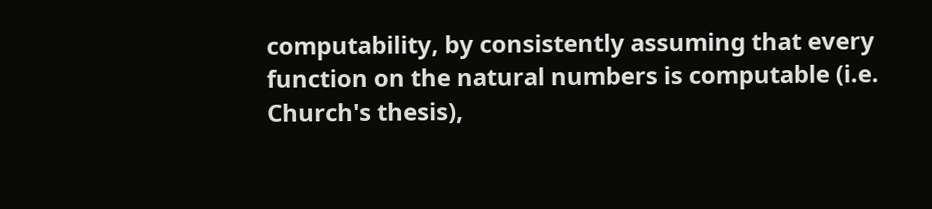computability, by consistently assuming that every function on the natural numbers is computable (i.e. Church's thesis),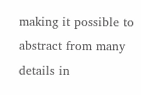making it possible to abstract from many details in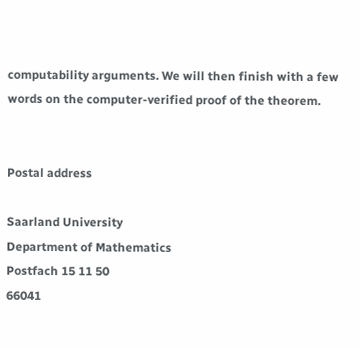computability arguments. We will then finish with a few words on the computer-verified proof of the theorem.


Postal address

Saarland University
Department of Mathematics
Postfach 15 11 50
66041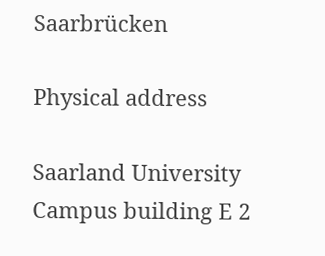Saarbrücken

Physical address

Saarland University
Campus building E 2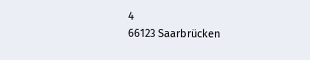4
66123 Saarbrücken